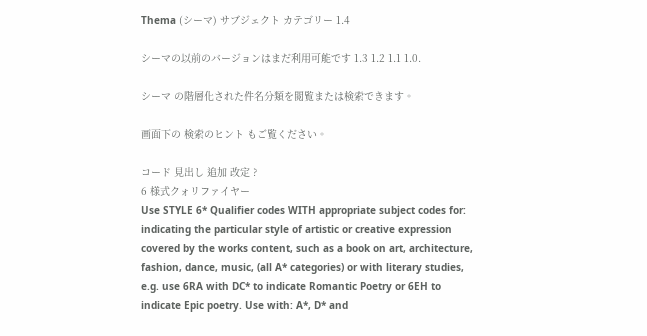Thema (シーマ) サブジェクト カテゴリー 1.4

シーマの以前のバージョンはまだ利用可能です 1.3 1.2 1.1 1.0.

シーマ の階層化された件名分類を閲覧または検索できます。

画面下の 検索のヒント もご覧ください。

コード 見出し 追加 改定 ?
6 様式クォリファイヤー
Use STYLE 6* Qualifier codes WITH appropriate subject codes for: indicating the particular style of artistic or creative expression covered by the works content, such as a book on art, architecture, fashion, dance, music, (all A* categories) or with literary studies, e.g. use 6RA with DC* to indicate Romantic Poetry or 6EH to indicate Epic poetry. Use with: A*, D* and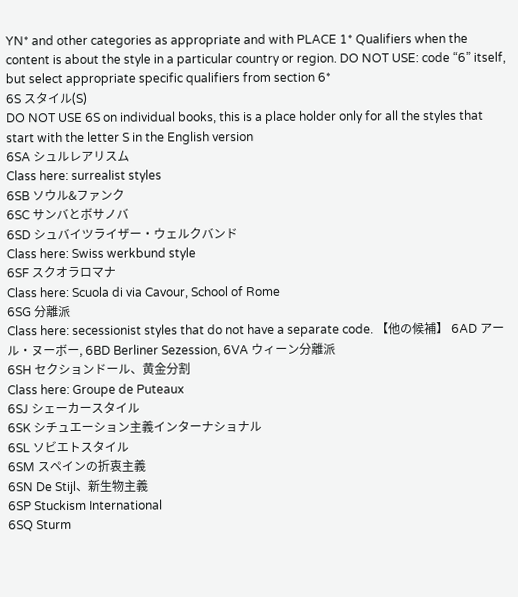YN* and other categories as appropriate and with PLACE 1* Qualifiers when the content is about the style in a particular country or region. DO NOT USE: code “6” itself, but select appropriate specific qualifiers from section 6*
6S スタイル(S)
DO NOT USE 6S on individual books, this is a place holder only for all the styles that start with the letter S in the English version
6SA シュルレアリスム
Class here: surrealist styles
6SB ソウル&ファンク
6SC サンバとボサノバ
6SD シュバイツライザー・ウェルクバンド
Class here: Swiss werkbund style
6SF スクオラロマナ
Class here: Scuola di via Cavour, School of Rome
6SG 分離派
Class here: secessionist styles that do not have a separate code. 【他の候補】 6AD アール・ヌーボー, 6BD Berliner Sezession, 6VA ウィーン分離派
6SH セクションドール、黄金分割
Class here: Groupe de Puteaux
6SJ シェーカースタイル
6SK シチュエーション主義インターナショナル
6SL ソビエトスタイル
6SM スペインの折衷主義
6SN De Stijl、新生物主義
6SP Stuckism International
6SQ Sturm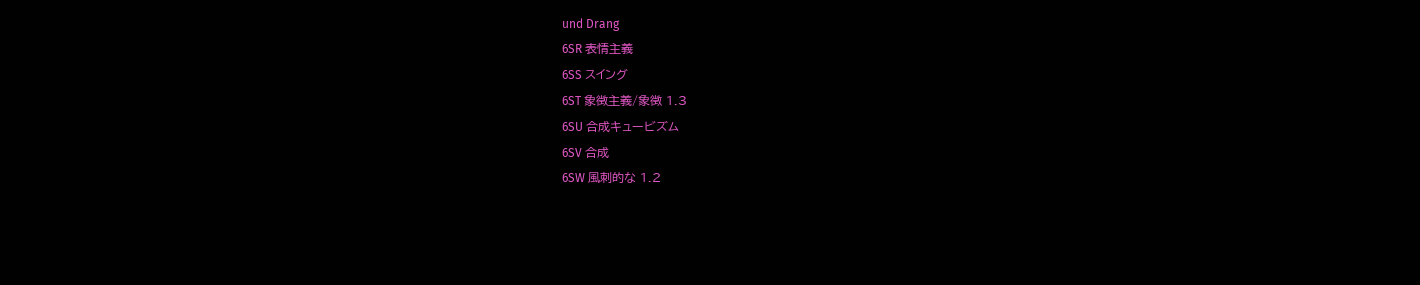und Drang
6SR 表情主義
6SS スイング
6ST 象徴主義/象徴 1.3
6SU 合成キュービズム
6SV 合成
6SW 風刺的な 1.2